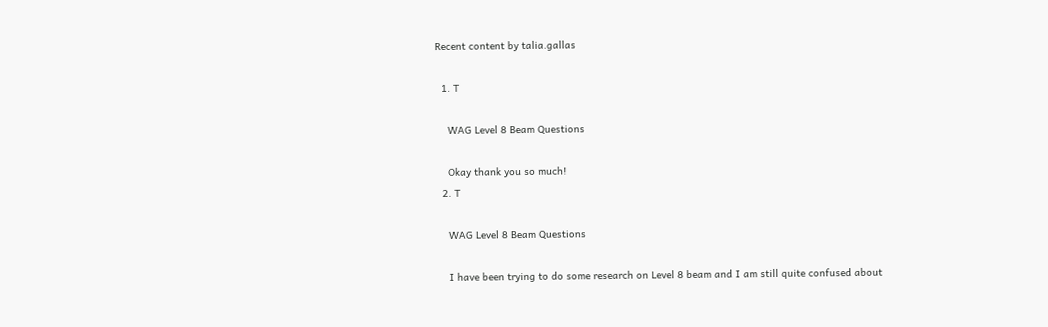Recent content by talia.gallas

  1. T

    WAG Level 8 Beam Questions

    Okay thank you so much!
  2. T

    WAG Level 8 Beam Questions

    I have been trying to do some research on Level 8 beam and I am still quite confused about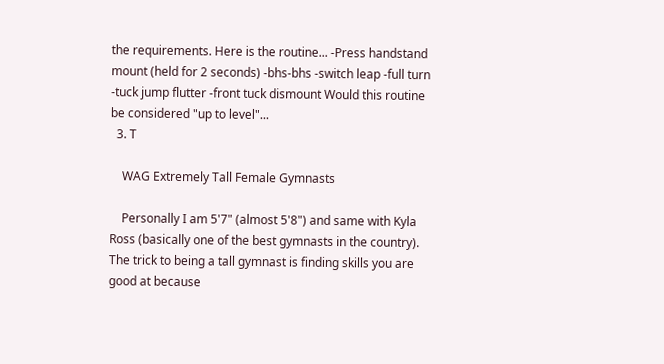the requirements. Here is the routine... -Press handstand mount (held for 2 seconds) -bhs-bhs -switch leap -full turn -tuck jump flutter -front tuck dismount Would this routine be considered "up to level"...
  3. T

    WAG Extremely Tall Female Gymnasts

    Personally I am 5'7" (almost 5'8") and same with Kyla Ross (basically one of the best gymnasts in the country). The trick to being a tall gymnast is finding skills you are good at because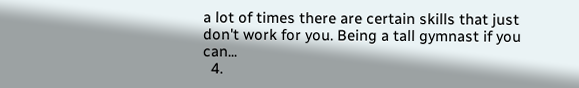a lot of times there are certain skills that just don't work for you. Being a tall gymnast if you can...
  4.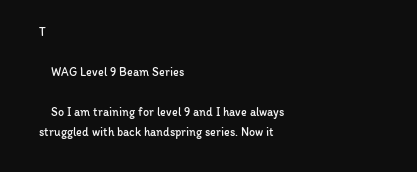T

    WAG Level 9 Beam Series

    So I am training for level 9 and I have always struggled with back handspring series. Now it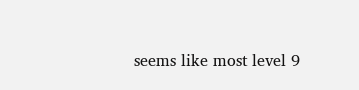seems like most level 9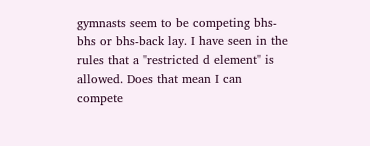gymnasts seem to be competing bhs-bhs or bhs-back lay. I have seen in the rules that a "restricted d element" is allowed. Does that mean I can compete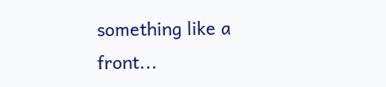something like a front...